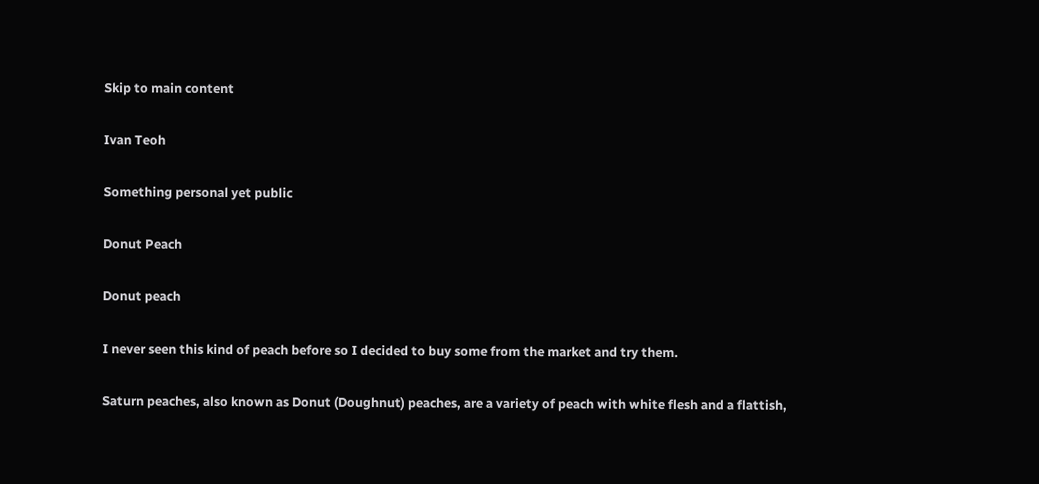Skip to main content

Ivan Teoh

Something personal yet public

Donut Peach

Donut peach

I never seen this kind of peach before so I decided to buy some from the market and try them.

Saturn peaches, also known as Donut (Doughnut) peaches, are a variety of peach with white flesh and a flattish,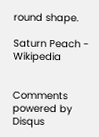round shape.

Saturn Peach - Wikipedia


Comments powered by Disqus